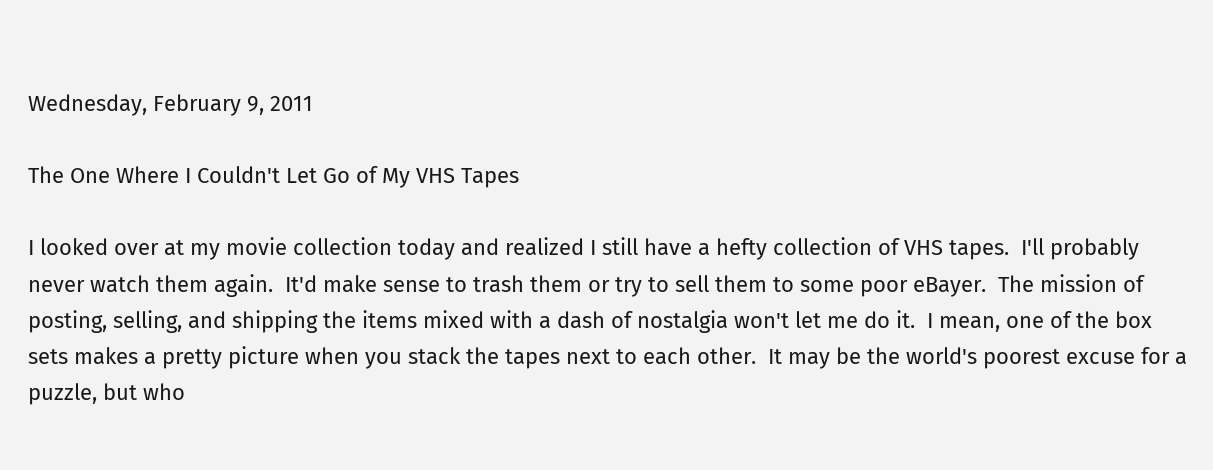Wednesday, February 9, 2011

The One Where I Couldn't Let Go of My VHS Tapes

I looked over at my movie collection today and realized I still have a hefty collection of VHS tapes.  I'll probably never watch them again.  It'd make sense to trash them or try to sell them to some poor eBayer.  The mission of posting, selling, and shipping the items mixed with a dash of nostalgia won't let me do it.  I mean, one of the box sets makes a pretty picture when you stack the tapes next to each other.  It may be the world's poorest excuse for a  puzzle, but who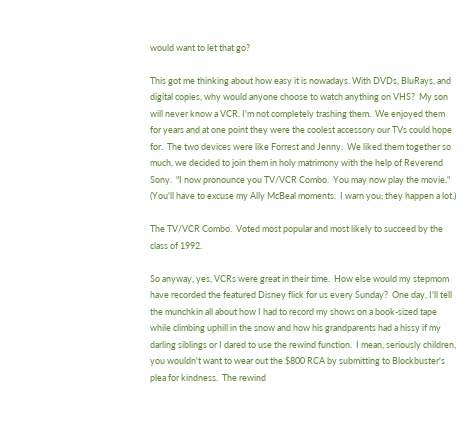would want to let that go?

This got me thinking about how easy it is nowadays. With DVDs, BluRays, and digital copies, why would anyone choose to watch anything on VHS?  My son will never know a VCR. I'm not completely trashing them.  We enjoyed them for years and at one point they were the coolest accessory our TVs could hope for.  The two devices were like Forrest and Jenny.  We liked them together so much, we decided to join them in holy matrimony with the help of Reverend Sony.  "I now pronounce you TV/VCR Combo.  You may now play the movie."  (You'll have to excuse my Ally McBeal moments.  I warn you; they happen a lot.)

The TV/VCR Combo.  Voted most popular and most likely to succeed by the class of 1992.

So anyway, yes, VCRs were great in their time.  How else would my stepmom have recorded the featured Disney flick for us every Sunday?  One day, I'll tell the munchkin all about how I had to record my shows on a book-sized tape while climbing uphill in the snow and how his grandparents had a hissy if my darling siblings or I dared to use the rewind function.  I mean, seriously children, you wouldn't want to wear out the $800 RCA by submitting to Blockbuster's plea for kindness.  The rewind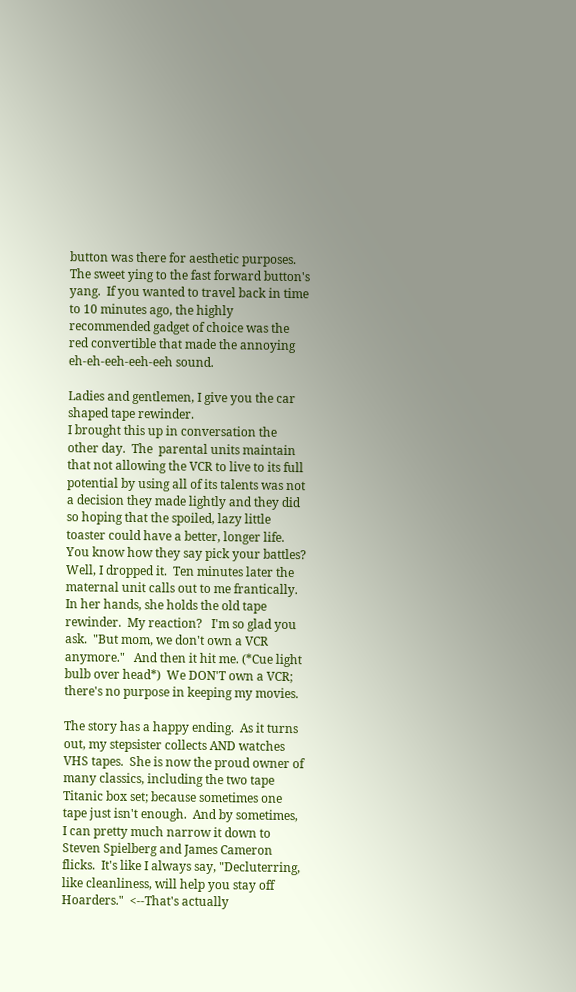button was there for aesthetic purposes.  The sweet ying to the fast forward button's yang.  If you wanted to travel back in time to 10 minutes ago, the highly recommended gadget of choice was the red convertible that made the annoying eh-eh-eeh-eeh-eeh sound.

Ladies and gentlemen, I give you the car shaped tape rewinder.
I brought this up in conversation the other day.  The  parental units maintain that not allowing the VCR to live to its full potential by using all of its talents was not a decision they made lightly and they did so hoping that the spoiled, lazy little toaster could have a better, longer life.  You know how they say pick your battles?  Well, I dropped it.  Ten minutes later the maternal unit calls out to me frantically.  In her hands, she holds the old tape rewinder.  My reaction?   I'm so glad you ask.  "But mom, we don't own a VCR anymore."   And then it hit me. (*Cue light bulb over head*)  We DON'T own a VCR; there's no purpose in keeping my movies.

The story has a happy ending.  As it turns out, my stepsister collects AND watches VHS tapes.  She is now the proud owner of many classics, including the two tape Titanic box set; because sometimes one tape just isn't enough.  And by sometimes, I can pretty much narrow it down to Steven Spielberg and James Cameron flicks.  It's like I always say, "Decluterring, like cleanliness, will help you stay off Hoarders."  <--That's actually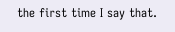the first time I say that.